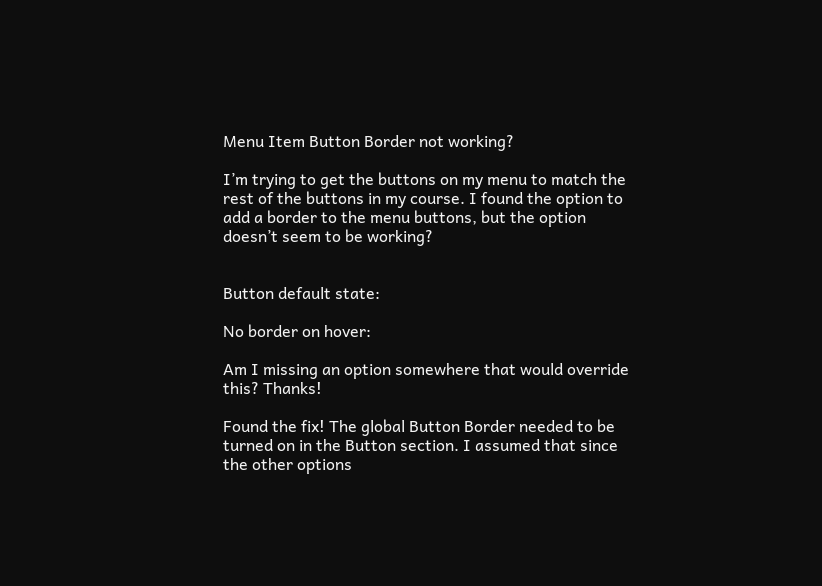Menu Item Button Border not working?

I’m trying to get the buttons on my menu to match the rest of the buttons in my course. I found the option to add a border to the menu buttons, but the option doesn’t seem to be working?


Button default state:

No border on hover:

Am I missing an option somewhere that would override this? Thanks!

Found the fix! The global Button Border needed to be turned on in the Button section. I assumed that since the other options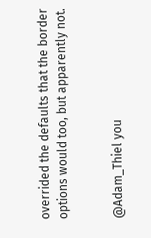overrided the defaults that the border options would too, but apparently not.


@Adam_Thiel you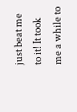just beat me to it! It took me a while to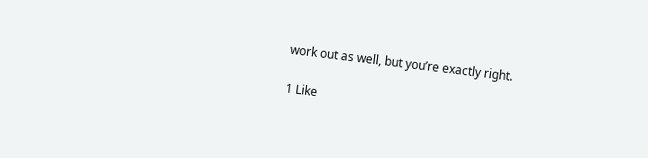work out as well, but you’re exactly right.

1 Like